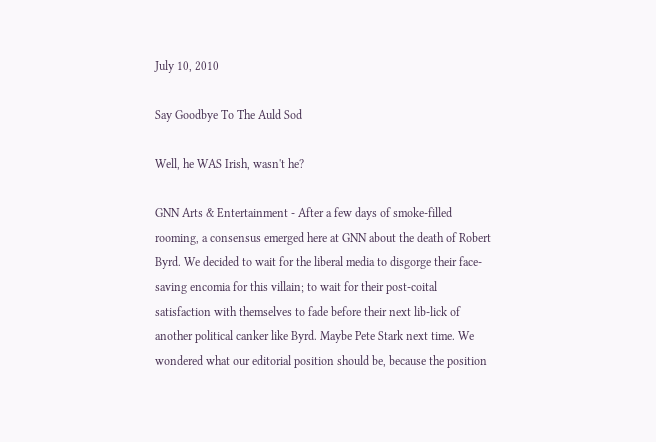July 10, 2010

Say Goodbye To The Auld Sod

Well, he WAS Irish, wasn't he?

GNN Arts & Entertainment - After a few days of smoke-filled rooming, a consensus emerged here at GNN about the death of Robert Byrd. We decided to wait for the liberal media to disgorge their face-saving encomia for this villain; to wait for their post-coital satisfaction with themselves to fade before their next lib-lick of another political canker like Byrd. Maybe Pete Stark next time. We wondered what our editorial position should be, because the position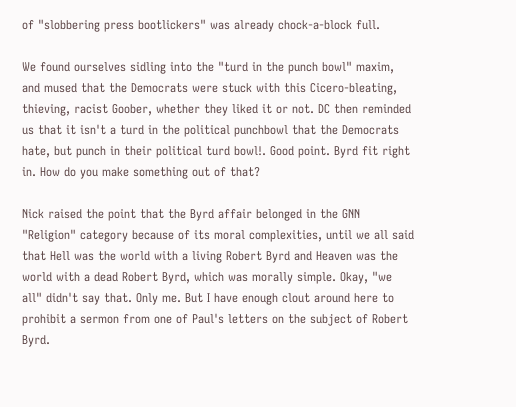of "slobbering press bootlickers" was already chock-a-block full.

We found ourselves sidling into the "turd in the punch bowl" maxim, and mused that the Democrats were stuck with this Cicero-bleating, thieving, racist Goober, whether they liked it or not. DC then reminded us that it isn't a turd in the political punchbowl that the Democrats hate, but punch in their political turd bowl!. Good point. Byrd fit right in. How do you make something out of that?

Nick raised the point that the Byrd affair belonged in the GNN "Religion" category because of its moral complexities, until we all said that Hell was the world with a living Robert Byrd and Heaven was the world with a dead Robert Byrd, which was morally simple. Okay, "we all" didn't say that. Only me. But I have enough clout around here to prohibit a sermon from one of Paul's letters on the subject of Robert Byrd.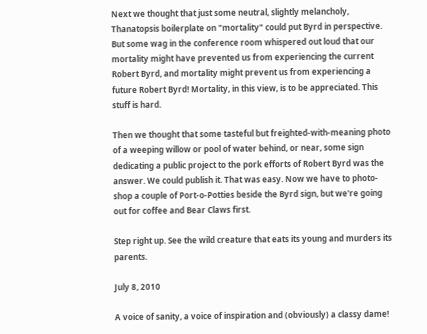Next we thought that just some neutral, slightly melancholy, Thanatopsis boilerplate on "mortality" could put Byrd in perspective. But some wag in the conference room whispered out loud that our mortality might have prevented us from experiencing the current Robert Byrd, and mortality might prevent us from experiencing a future Robert Byrd! Mortality, in this view, is to be appreciated. This stuff is hard.

Then we thought that some tasteful but freighted-with-meaning photo of a weeping willow or pool of water behind, or near, some sign dedicating a public project to the pork efforts of Robert Byrd was the answer. We could publish it. That was easy. Now we have to photo-shop a couple of Port-o-Potties beside the Byrd sign, but we're going out for coffee and Bear Claws first.

Step right up. See the wild creature that eats its young and murders its parents.

July 8, 2010

A voice of sanity, a voice of inspiration and (obviously) a classy dame!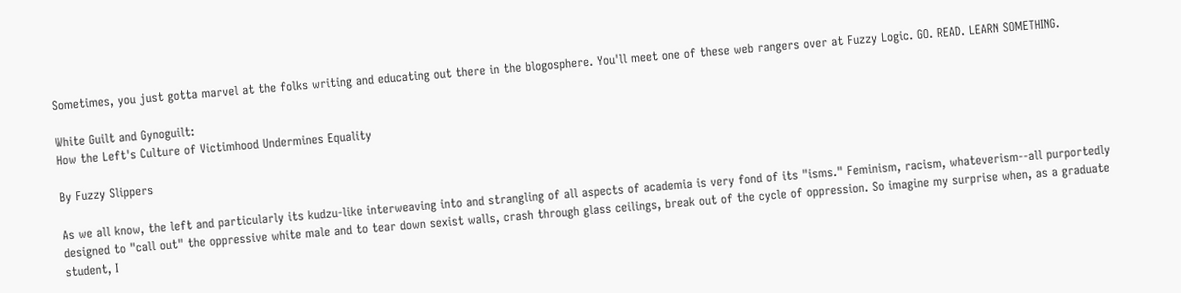Sometimes, you just gotta marvel at the folks writing and educating out there in the blogosphere. You'll meet one of these web rangers over at Fuzzy Logic. GO. READ. LEARN SOMETHING.

White Guilt and Gynoguilt:
How the Left's Culture of Victimhood Undermines Equality

By Fuzzy Slippers

As we all know, the left and particularly its kudzu-like interweaving into and strangling of all aspects of academia is very fond of its "isms." Feminism, racism, whateverism--all purportedly designed to "call out" the oppressive white male and to tear down sexist walls, crash through glass ceilings, break out of the cycle of oppression. So imagine my surprise when, as a graduate student, I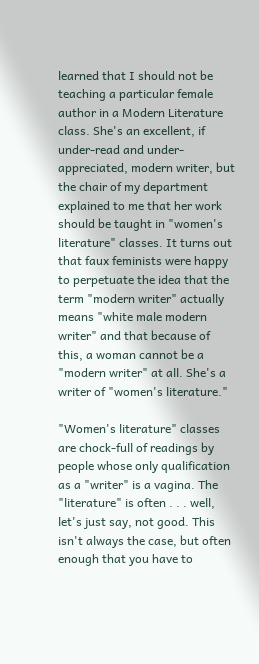learned that I should not be teaching a particular female author in a Modern Literature class. She's an excellent, if under-read and under-appreciated, modern writer, but the chair of my department explained to me that her work should be taught in "women's literature" classes. It turns out that faux feminists were happy to perpetuate the idea that the term "modern writer" actually means "white male modern writer" and that because of this, a woman cannot be a "modern writer" at all. She's a writer of "women's literature."

"Women's literature" classes are chock-full of readings by people whose only qualification as a "writer" is a vagina. The "literature" is often . . . well, let's just say, not good. This isn't always the case, but often enough that you have to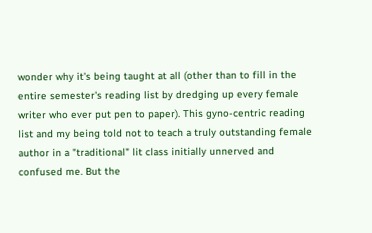wonder why it's being taught at all (other than to fill in the entire semester's reading list by dredging up every female writer who ever put pen to paper). This gyno-centric reading list and my being told not to teach a truly outstanding female author in a "traditional" lit class initially unnerved and confused me. But the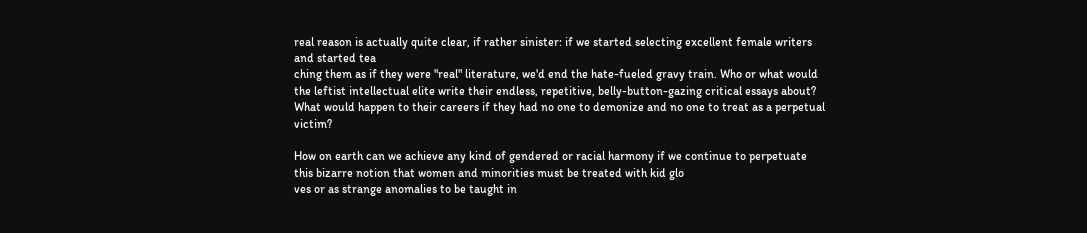real reason is actually quite clear, if rather sinister: if we started selecting excellent female writers and started tea
ching them as if they were "real" literature, we'd end the hate-fueled gravy train. Who or what would the leftist intellectual elite write their endless, repetitive, belly-button-gazing critical essays about? What would happen to their careers if they had no one to demonize and no one to treat as a perpetual victim?

How on earth can we achieve any kind of gendered or racial harmony if we continue to perpetuate this bizarre notion that women and minorities must be treated with kid glo
ves or as strange anomalies to be taught in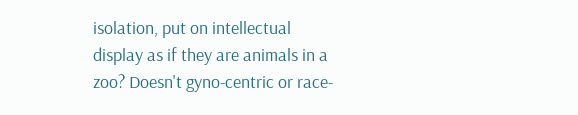isolation, put on intellectual display as if they are animals in a zoo? Doesn't gyno-centric or race-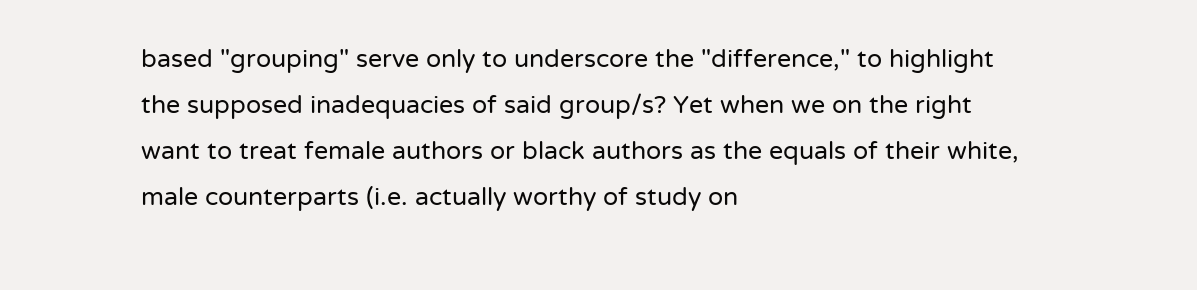based "grouping" serve only to underscore the "difference," to highlight the supposed inadequacies of said group/s? Yet when we on the right want to treat female authors or black authors as the equals of their white, male counterparts (i.e. actually worthy of study on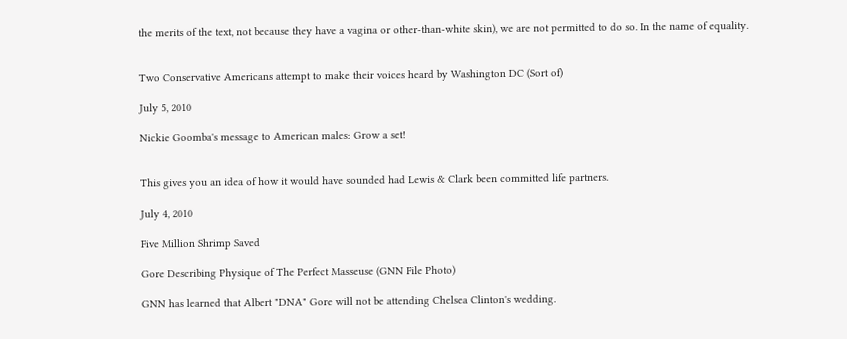the merits of the text, not because they have a vagina or other-than-white skin), we are not permitted to do so. In the name of equality.


Two Conservative Americans attempt to make their voices heard by Washington DC (Sort of)

July 5, 2010

Nickie Goomba's message to American males: Grow a set!


This gives you an idea of how it would have sounded had Lewis & Clark been committed life partners.

July 4, 2010

Five Million Shrimp Saved

Gore Describing Physique of The Perfect Masseuse (GNN File Photo)

GNN has learned that Albert "DNA" Gore will not be attending Chelsea Clinton's wedding.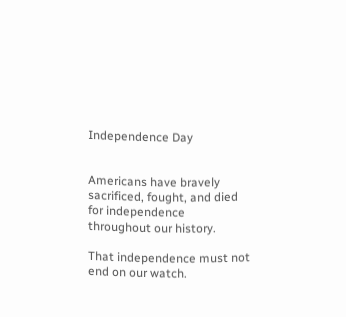Independence Day


Americans have bravely sacrificed, fought, and died for independence throughout our history.

That independence must not end on our watch.